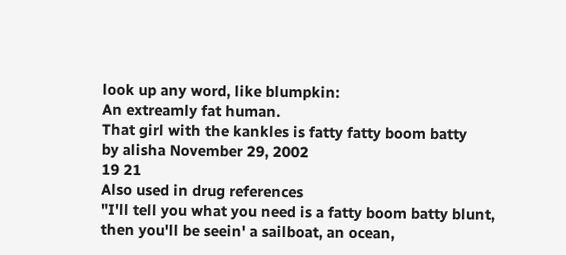look up any word, like blumpkin:
An extreamly fat human.
That girl with the kankles is fatty fatty boom batty
by alisha November 29, 2002
19 21
Also used in drug references
"I'll tell you what you need is a fatty boom batty blunt, then you'll be seein' a sailboat, an ocean,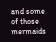and some of those mermaids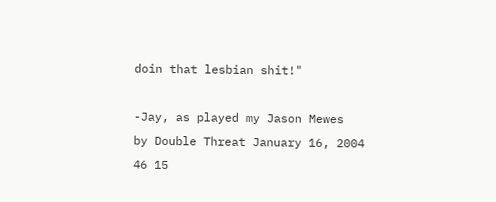doin that lesbian shit!"

-Jay, as played my Jason Mewes
by Double Threat January 16, 2004
46 15